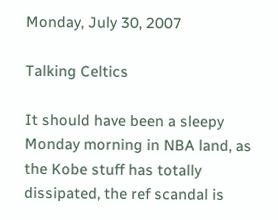Monday, July 30, 2007

Talking Celtics

It should have been a sleepy Monday morning in NBA land, as the Kobe stuff has totally dissipated, the ref scandal is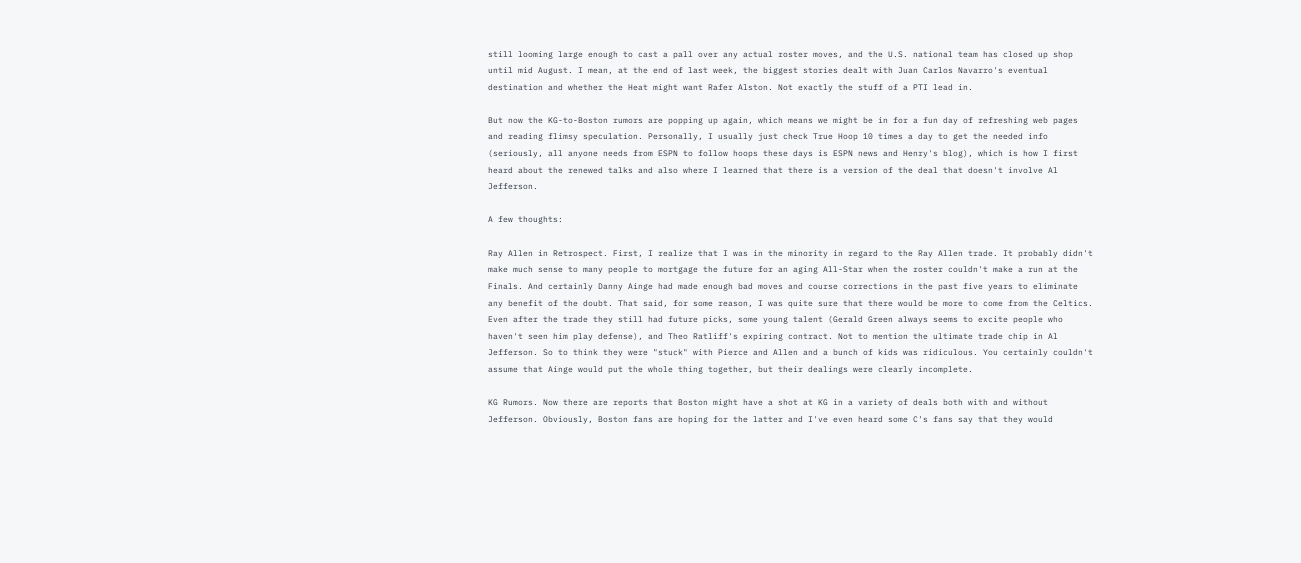still looming large enough to cast a pall over any actual roster moves, and the U.S. national team has closed up shop until mid August. I mean, at the end of last week, the biggest stories dealt with Juan Carlos Navarro's eventual destination and whether the Heat might want Rafer Alston. Not exactly the stuff of a PTI lead in.

But now the KG-to-Boston rumors are popping up again, which means we might be in for a fun day of refreshing web pages and reading flimsy speculation. Personally, I usually just check True Hoop 10 times a day to get the needed info (seriously, all anyone needs from ESPN to follow hoops these days is ESPN news and Henry's blog), which is how I first heard about the renewed talks and also where I learned that there is a version of the deal that doesn't involve Al Jefferson.

A few thoughts:

Ray Allen in Retrospect. First, I realize that I was in the minority in regard to the Ray Allen trade. It probably didn't make much sense to many people to mortgage the future for an aging All-Star when the roster couldn't make a run at the Finals. And certainly Danny Ainge had made enough bad moves and course corrections in the past five years to eliminate any benefit of the doubt. That said, for some reason, I was quite sure that there would be more to come from the Celtics. Even after the trade they still had future picks, some young talent (Gerald Green always seems to excite people who haven't seen him play defense), and Theo Ratliff's expiring contract. Not to mention the ultimate trade chip in Al Jefferson. So to think they were "stuck" with Pierce and Allen and a bunch of kids was ridiculous. You certainly couldn't assume that Ainge would put the whole thing together, but their dealings were clearly incomplete.

KG Rumors. Now there are reports that Boston might have a shot at KG in a variety of deals both with and without Jefferson. Obviously, Boston fans are hoping for the latter and I've even heard some C's fans say that they would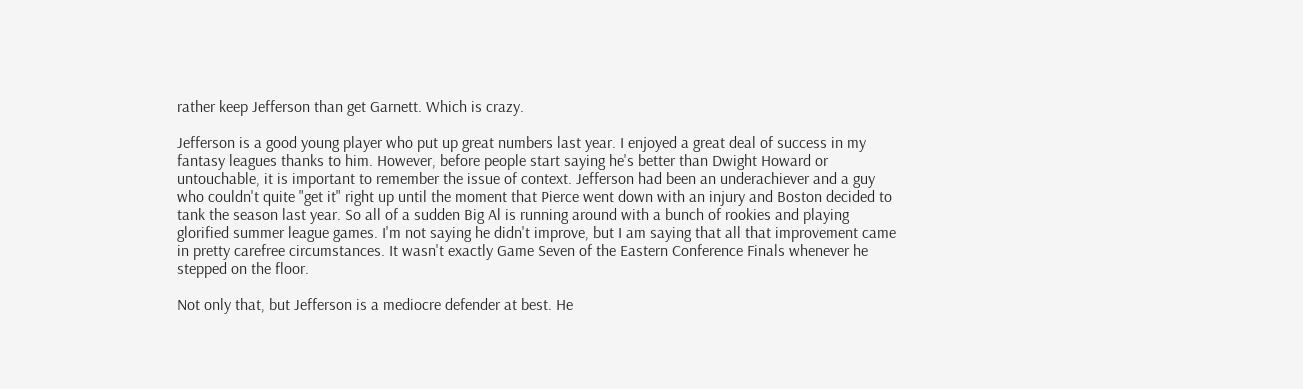rather keep Jefferson than get Garnett. Which is crazy.

Jefferson is a good young player who put up great numbers last year. I enjoyed a great deal of success in my fantasy leagues thanks to him. However, before people start saying he's better than Dwight Howard or untouchable, it is important to remember the issue of context. Jefferson had been an underachiever and a guy who couldn't quite "get it" right up until the moment that Pierce went down with an injury and Boston decided to tank the season last year. So all of a sudden Big Al is running around with a bunch of rookies and playing glorified summer league games. I'm not saying he didn't improve, but I am saying that all that improvement came in pretty carefree circumstances. It wasn't exactly Game Seven of the Eastern Conference Finals whenever he stepped on the floor.

Not only that, but Jefferson is a mediocre defender at best. He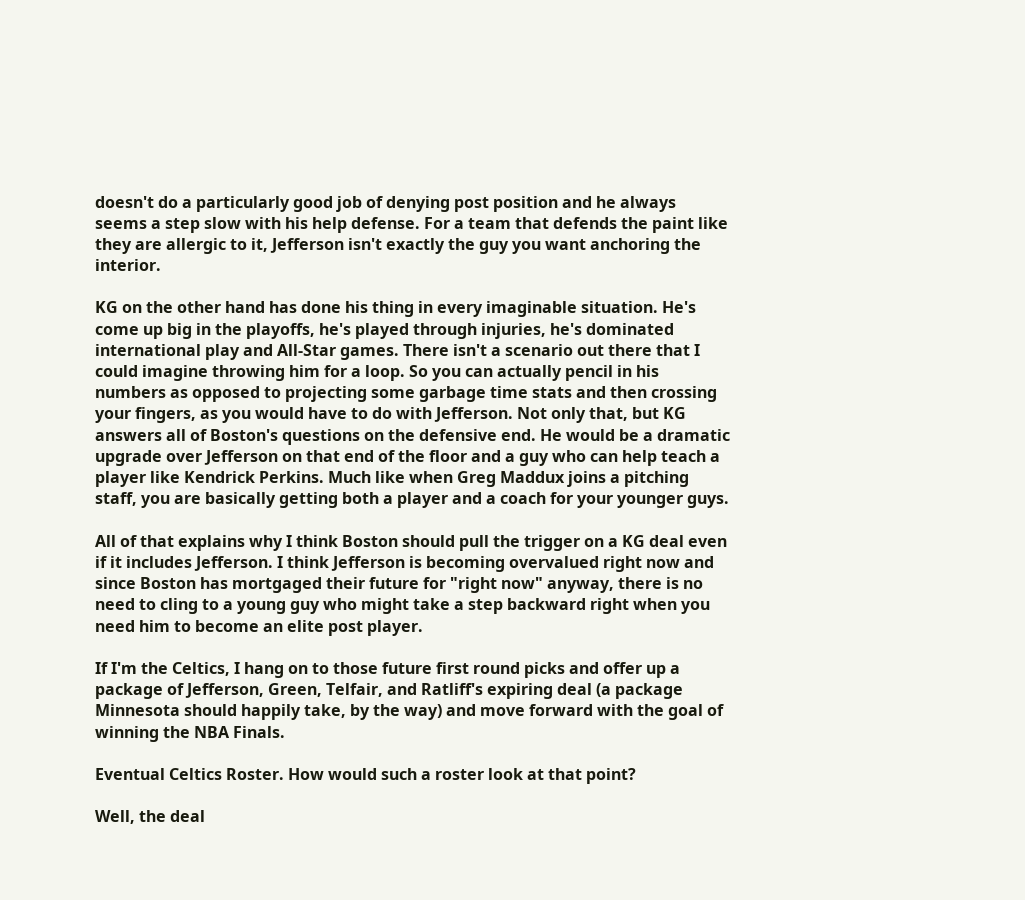doesn't do a particularly good job of denying post position and he always seems a step slow with his help defense. For a team that defends the paint like they are allergic to it, Jefferson isn't exactly the guy you want anchoring the interior.

KG on the other hand has done his thing in every imaginable situation. He's come up big in the playoffs, he's played through injuries, he's dominated international play and All-Star games. There isn't a scenario out there that I could imagine throwing him for a loop. So you can actually pencil in his numbers as opposed to projecting some garbage time stats and then crossing your fingers, as you would have to do with Jefferson. Not only that, but KG answers all of Boston's questions on the defensive end. He would be a dramatic upgrade over Jefferson on that end of the floor and a guy who can help teach a player like Kendrick Perkins. Much like when Greg Maddux joins a pitching staff, you are basically getting both a player and a coach for your younger guys.

All of that explains why I think Boston should pull the trigger on a KG deal even if it includes Jefferson. I think Jefferson is becoming overvalued right now and since Boston has mortgaged their future for "right now" anyway, there is no need to cling to a young guy who might take a step backward right when you need him to become an elite post player.

If I'm the Celtics, I hang on to those future first round picks and offer up a package of Jefferson, Green, Telfair, and Ratliff's expiring deal (a package Minnesota should happily take, by the way) and move forward with the goal of winning the NBA Finals.

Eventual Celtics Roster. How would such a roster look at that point?

Well, the deal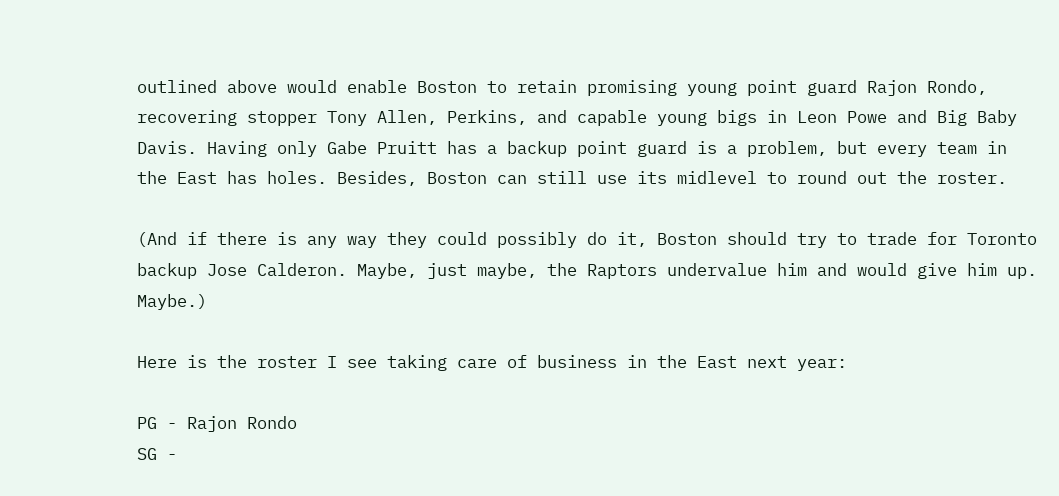outlined above would enable Boston to retain promising young point guard Rajon Rondo, recovering stopper Tony Allen, Perkins, and capable young bigs in Leon Powe and Big Baby Davis. Having only Gabe Pruitt has a backup point guard is a problem, but every team in the East has holes. Besides, Boston can still use its midlevel to round out the roster.

(And if there is any way they could possibly do it, Boston should try to trade for Toronto backup Jose Calderon. Maybe, just maybe, the Raptors undervalue him and would give him up. Maybe.)

Here is the roster I see taking care of business in the East next year:

PG - Rajon Rondo
SG -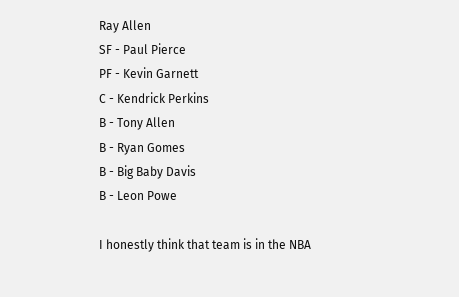Ray Allen
SF - Paul Pierce
PF - Kevin Garnett
C - Kendrick Perkins
B - Tony Allen
B - Ryan Gomes
B - Big Baby Davis
B - Leon Powe

I honestly think that team is in the NBA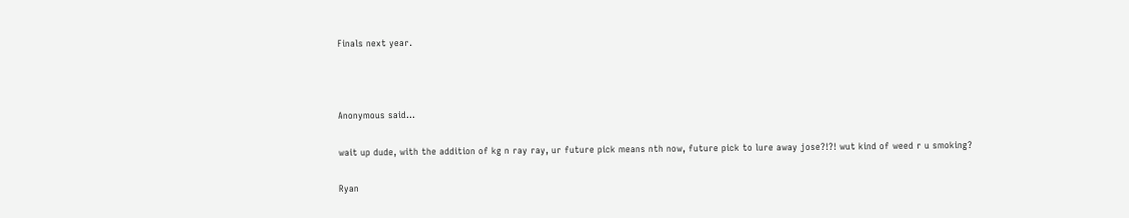Finals next year.



Anonymous said...

wait up dude, with the addition of kg n ray ray, ur future pick means nth now, future pick to lure away jose?!?! wut kind of weed r u smoking?

Ryan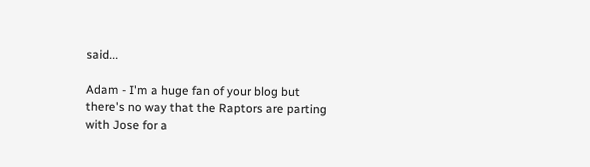said...

Adam - I'm a huge fan of your blog but there's no way that the Raptors are parting with Jose for a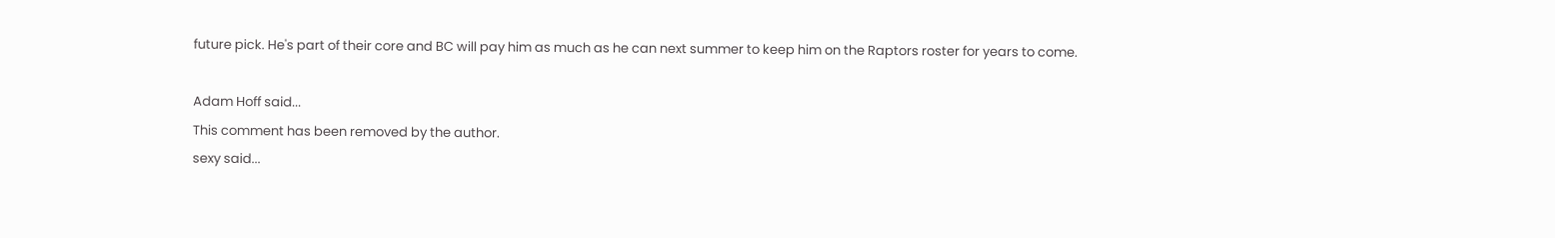future pick. He's part of their core and BC will pay him as much as he can next summer to keep him on the Raptors roster for years to come.

Adam Hoff said...
This comment has been removed by the author.
sexy said...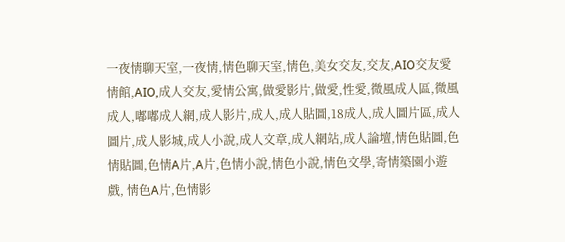一夜情聊天室,一夜情,情色聊天室,情色,美女交友,交友,AIO交友愛情館,AIO,成人交友,愛情公寓,做愛影片,做愛,性愛,微風成人區,微風成人,嘟嘟成人網,成人影片,成人,成人貼圖,18成人,成人圖片區,成人圖片,成人影城,成人小說,成人文章,成人網站,成人論壇,情色貼圖,色情貼圖,色情A片,A片,色情小說,情色小說,情色文學,寄情築園小遊戲, 情色A片,色情影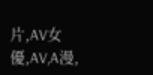片,AV女優,AV,A漫,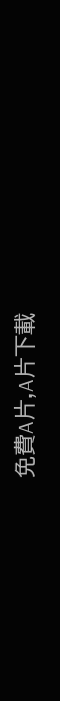免費A片,A片下載